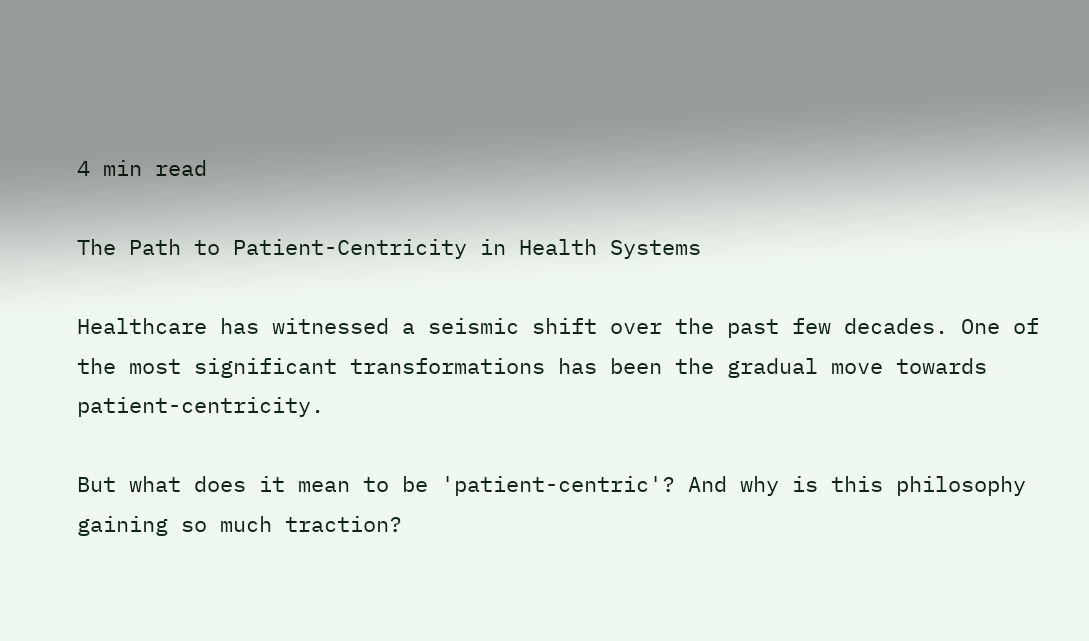4 min read

The Path to Patient-Centricity in Health Systems

Healthcare has witnessed a seismic shift over the past few decades. One of the most significant transformations has been the gradual move towards patient-centricity.

But what does it mean to be 'patient-centric'? And why is this philosophy gaining so much traction?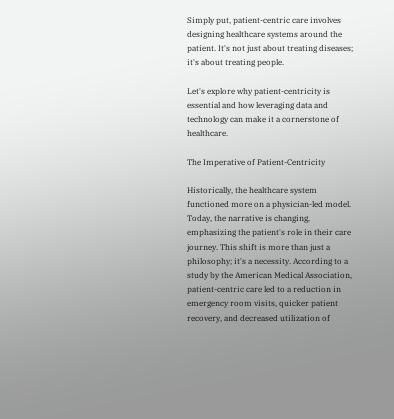Simply put, patient-centric care involves designing healthcare systems around the patient. It's not just about treating diseases; it's about treating people.

Let's explore why patient-centricity is essential and how leveraging data and technology can make it a cornerstone of healthcare.

The Imperative of Patient-Centricity

Historically, the healthcare system functioned more on a physician-led model. Today, the narrative is changing, emphasizing the patient's role in their care journey. This shift is more than just a philosophy; it's a necessity. According to a study by the American Medical Association, patient-centric care led to a reduction in emergency room visits, quicker patient recovery, and decreased utilization of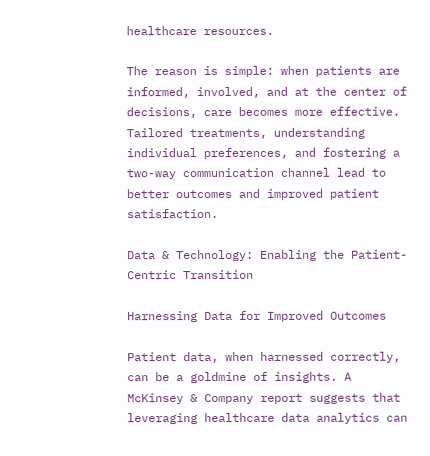healthcare resources.

The reason is simple: when patients are informed, involved, and at the center of decisions, care becomes more effective. Tailored treatments, understanding individual preferences, and fostering a two-way communication channel lead to better outcomes and improved patient satisfaction.

Data & Technology: Enabling the Patient-Centric Transition

Harnessing Data for Improved Outcomes

Patient data, when harnessed correctly, can be a goldmine of insights. A McKinsey & Company report suggests that leveraging healthcare data analytics can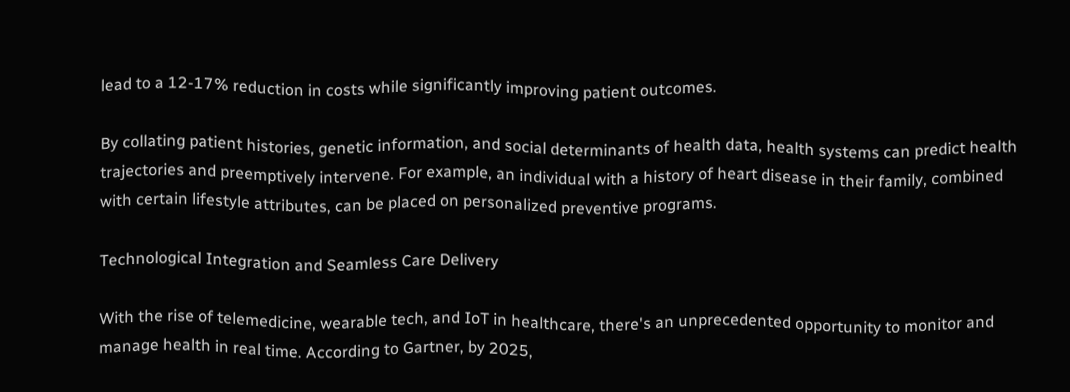lead to a 12-17% reduction in costs while significantly improving patient outcomes.

By collating patient histories, genetic information, and social determinants of health data, health systems can predict health trajectories and preemptively intervene. For example, an individual with a history of heart disease in their family, combined with certain lifestyle attributes, can be placed on personalized preventive programs.

Technological Integration and Seamless Care Delivery

With the rise of telemedicine, wearable tech, and IoT in healthcare, there's an unprecedented opportunity to monitor and manage health in real time. According to Gartner, by 2025,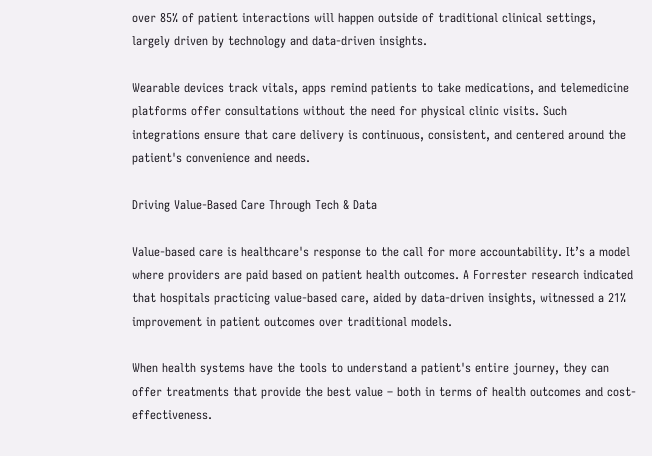over 85% of patient interactions will happen outside of traditional clinical settings, largely driven by technology and data-driven insights.

Wearable devices track vitals, apps remind patients to take medications, and telemedicine platforms offer consultations without the need for physical clinic visits. Such integrations ensure that care delivery is continuous, consistent, and centered around the patient's convenience and needs.

Driving Value-Based Care Through Tech & Data

Value-based care is healthcare's response to the call for more accountability. It’s a model where providers are paid based on patient health outcomes. A Forrester research indicated that hospitals practicing value-based care, aided by data-driven insights, witnessed a 21% improvement in patient outcomes over traditional models.

When health systems have the tools to understand a patient's entire journey, they can offer treatments that provide the best value – both in terms of health outcomes and cost-effectiveness.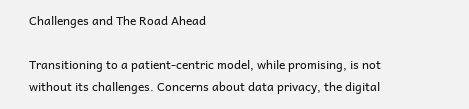Challenges and The Road Ahead

Transitioning to a patient-centric model, while promising, is not without its challenges. Concerns about data privacy, the digital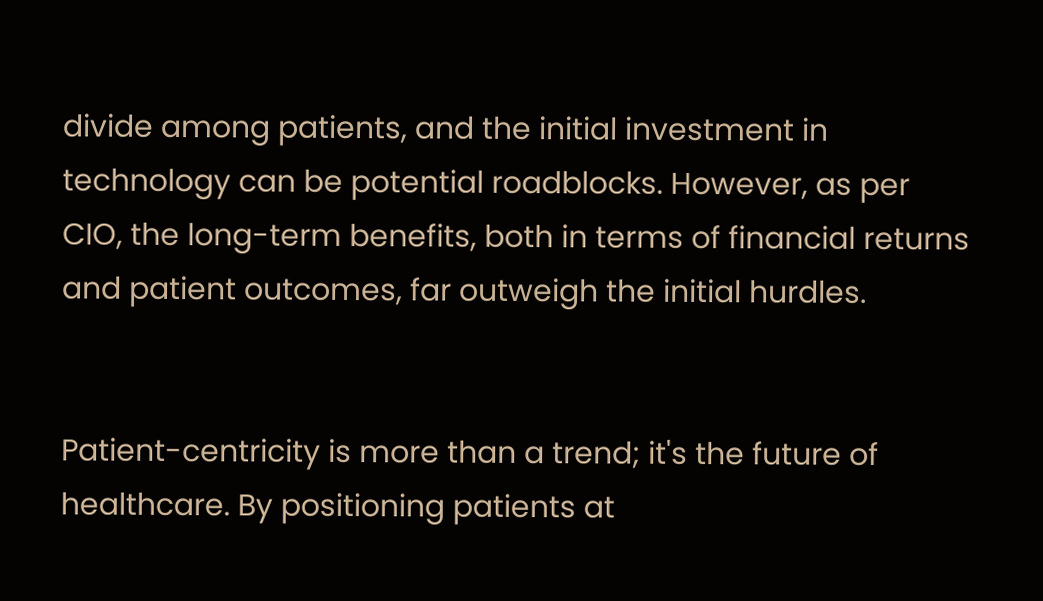divide among patients, and the initial investment in technology can be potential roadblocks. However, as per CIO, the long-term benefits, both in terms of financial returns and patient outcomes, far outweigh the initial hurdles.


Patient-centricity is more than a trend; it's the future of healthcare. By positioning patients at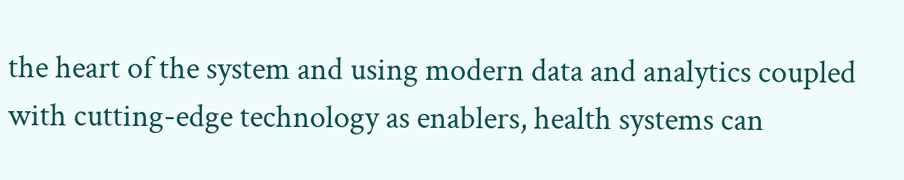the heart of the system and using modern data and analytics coupled with cutting-edge technology as enablers, health systems can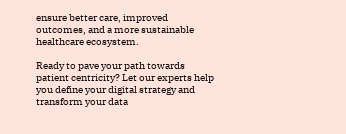ensure better care, improved outcomes, and a more sustainable healthcare ecosystem.

Ready to pave your path towards patient centricity? Let our experts help you define your digital strategy and transform your data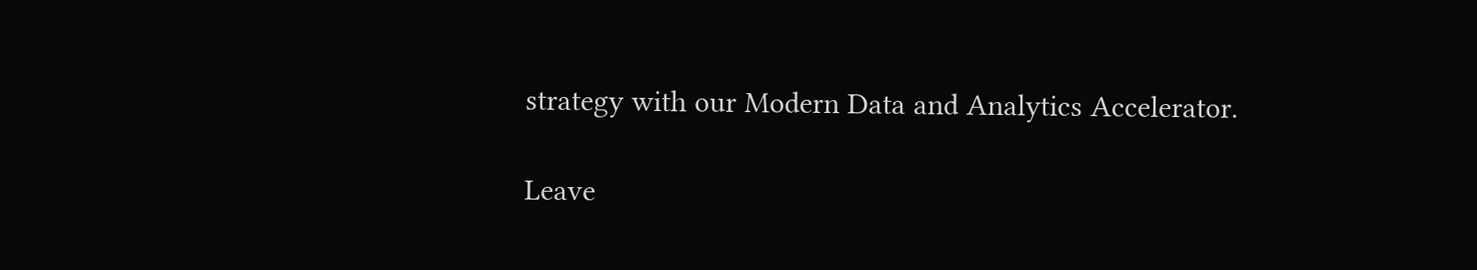strategy with our Modern Data and Analytics Accelerator.

Leave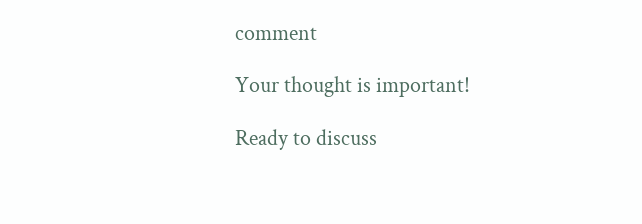comment

Your thought is important!

Ready to discuss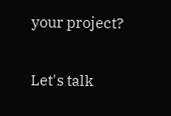your project?

Let's talk